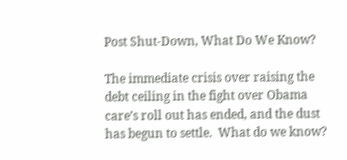Post Shut-Down, What Do We Know?

The immediate crisis over raising the debt ceiling in the fight over Obama care’s roll out has ended, and the dust has begun to settle.  What do we know?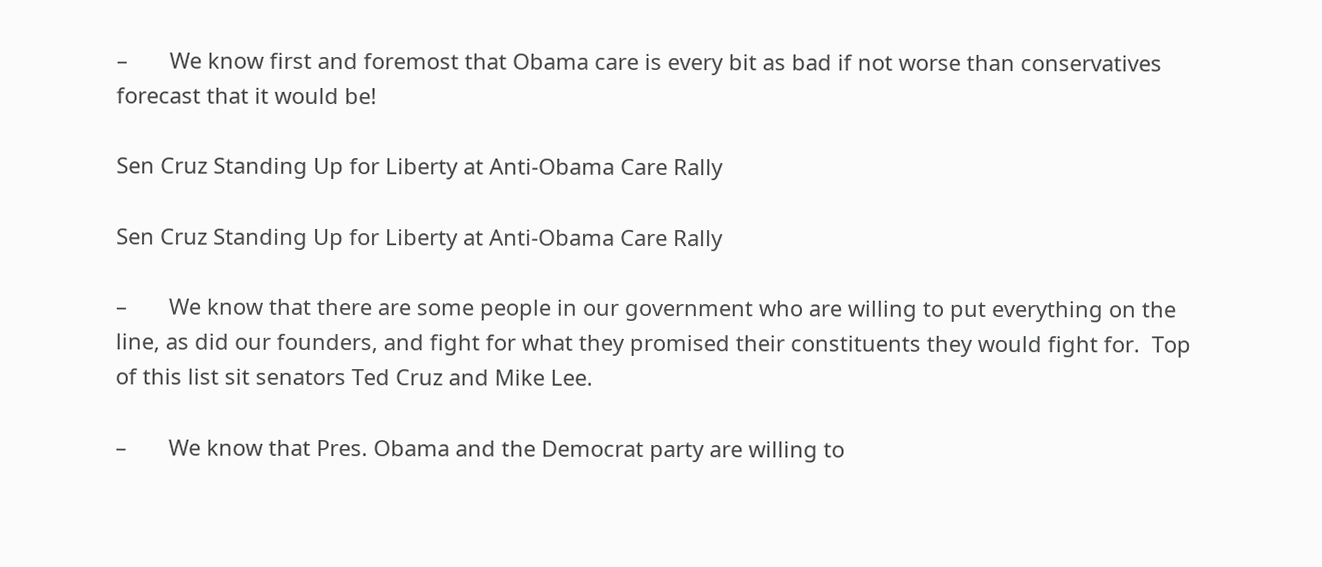–       We know first and foremost that Obama care is every bit as bad if not worse than conservatives forecast that it would be!

Sen Cruz Standing Up for Liberty at Anti-Obama Care Rally

Sen Cruz Standing Up for Liberty at Anti-Obama Care Rally

–       We know that there are some people in our government who are willing to put everything on the line, as did our founders, and fight for what they promised their constituents they would fight for.  Top of this list sit senators Ted Cruz and Mike Lee.

–       We know that Pres. Obama and the Democrat party are willing to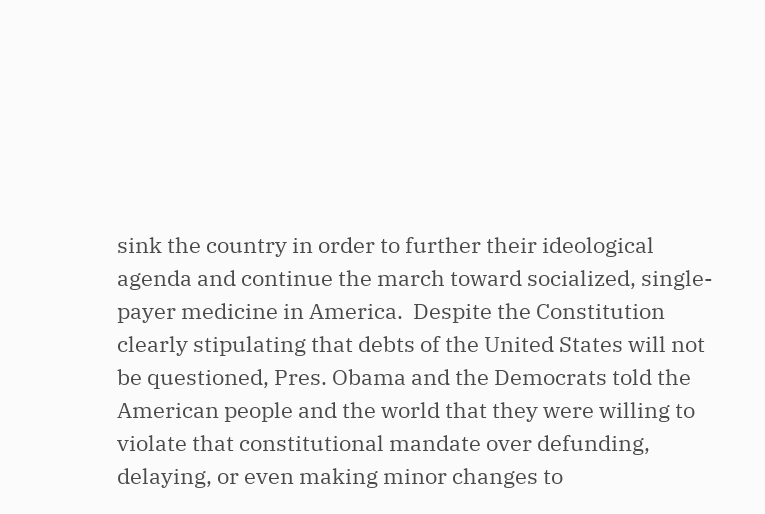sink the country in order to further their ideological agenda and continue the march toward socialized, single-payer medicine in America.  Despite the Constitution clearly stipulating that debts of the United States will not be questioned, Pres. Obama and the Democrats told the American people and the world that they were willing to violate that constitutional mandate over defunding, delaying, or even making minor changes to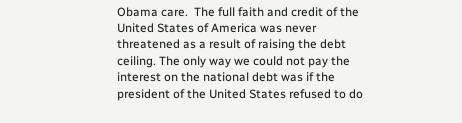Obama care.  The full faith and credit of the United States of America was never threatened as a result of raising the debt ceiling. The only way we could not pay the interest on the national debt was if the president of the United States refused to do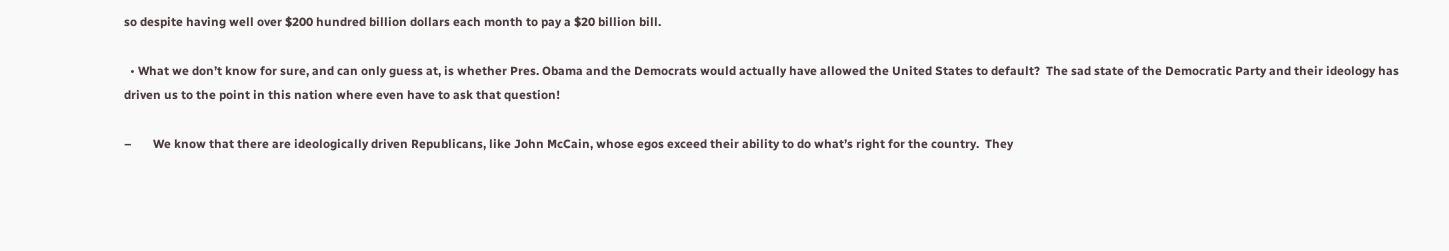so despite having well over $200 hundred billion dollars each month to pay a $20 billion bill.

  • What we don’t know for sure, and can only guess at, is whether Pres. Obama and the Democrats would actually have allowed the United States to default?  The sad state of the Democratic Party and their ideology has driven us to the point in this nation where even have to ask that question!

–       We know that there are ideologically driven Republicans, like John McCain, whose egos exceed their ability to do what’s right for the country.  They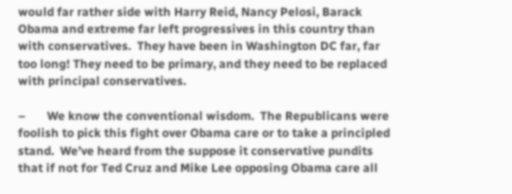would far rather side with Harry Reid, Nancy Pelosi, Barack Obama and extreme far left progressives in this country than with conservatives.  They have been in Washington DC far, far too long! They need to be primary, and they need to be replaced with principal conservatives.

–       We know the conventional wisdom.  The Republicans were foolish to pick this fight over Obama care or to take a principled stand.  We’ve heard from the suppose it conservative pundits that if not for Ted Cruz and Mike Lee opposing Obama care all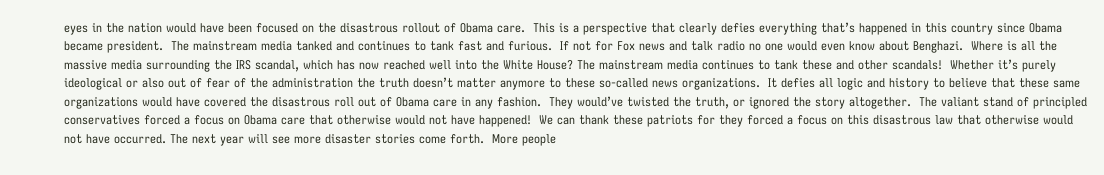eyes in the nation would have been focused on the disastrous rollout of Obama care.  This is a perspective that clearly defies everything that’s happened in this country since Obama became president.  The mainstream media tanked and continues to tank fast and furious.  If not for Fox news and talk radio no one would even know about Benghazi.  Where is all the massive media surrounding the IRS scandal, which has now reached well into the White House? The mainstream media continues to tank these and other scandals!  Whether it’s purely ideological or also out of fear of the administration the truth doesn’t matter anymore to these so-called news organizations.  It defies all logic and history to believe that these same organizations would have covered the disastrous roll out of Obama care in any fashion.  They would’ve twisted the truth, or ignored the story altogether.  The valiant stand of principled conservatives forced a focus on Obama care that otherwise would not have happened!  We can thank these patriots for they forced a focus on this disastrous law that otherwise would not have occurred. The next year will see more disaster stories come forth.  More people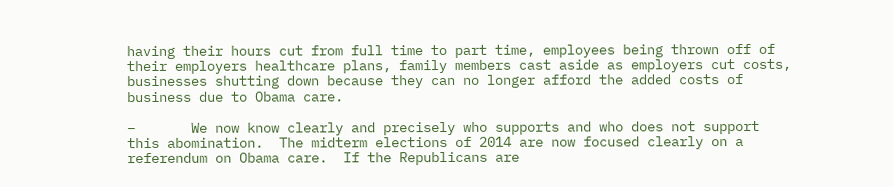having their hours cut from full time to part time, employees being thrown off of their employers healthcare plans, family members cast aside as employers cut costs, businesses shutting down because they can no longer afford the added costs of business due to Obama care.

–       We now know clearly and precisely who supports and who does not support this abomination.  The midterm elections of 2014 are now focused clearly on a referendum on Obama care.  If the Republicans are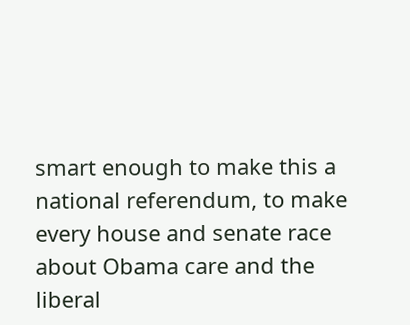smart enough to make this a national referendum, to make every house and senate race about Obama care and the liberal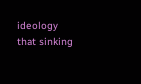ideology that sinking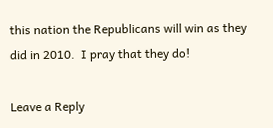this nation the Republicans will win as they did in 2010.  I pray that they do!

Leave a Reply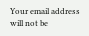Your email address will not be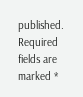published. Required fields are marked *